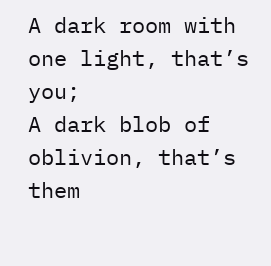A dark room with one light, that’s you;
A dark blob of oblivion, that’s them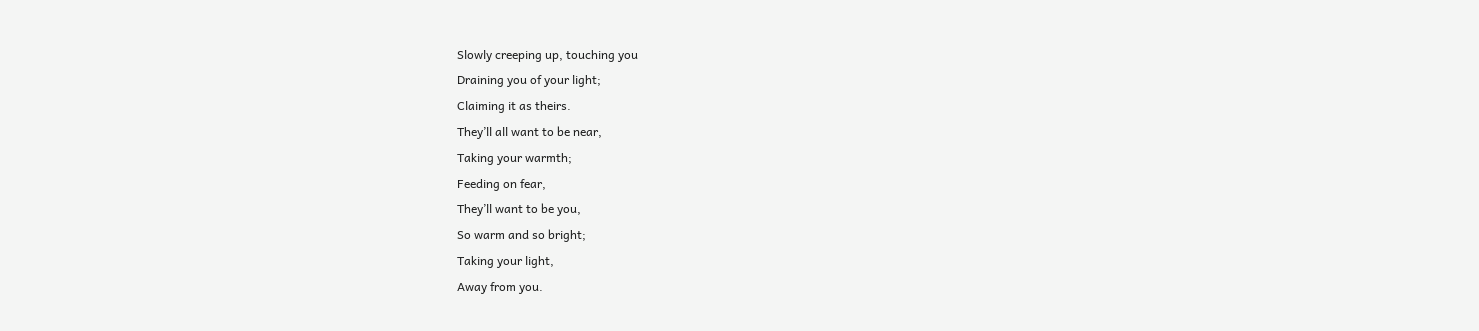Slowly creeping up, touching you
Draining you of your light;
Claiming it as theirs.
They’ll all want to be near,
Taking your warmth;
Feeding on fear,
They’ll want to be you,
So warm and so bright;
Taking your light,
Away from you.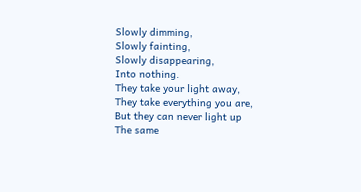Slowly dimming,
Slowly fainting,
Slowly disappearing,
Into nothing.
They take your light away,
They take everything you are,
But they can never light up
The same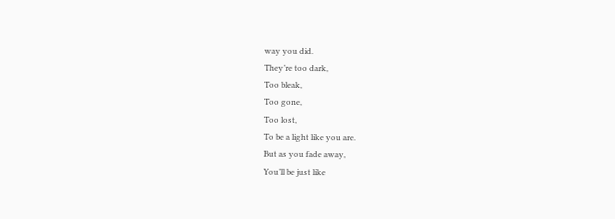way you did.
They’re too dark,
Too bleak,
Too gone,
Too lost,
To be a light like you are.
But as you fade away,
You’ll be just like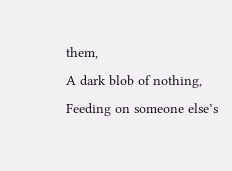them,
A dark blob of nothing,
Feeding on someone else’s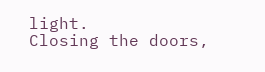light.
Closing the doors,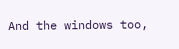And the windows too,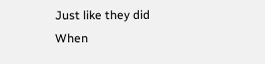Just like they did
When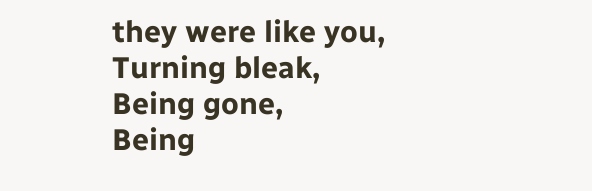they were like you,
Turning bleak,
Being gone,
Being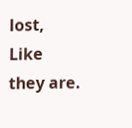lost,
Like they are.